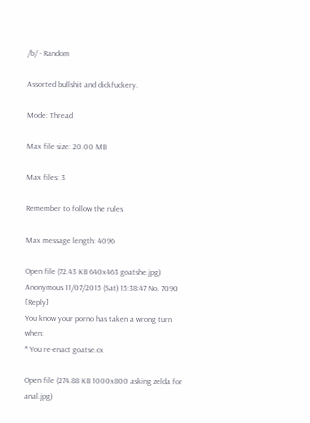/b/ - Random

Assorted bullshit and dickfuckery.

Mode: Thread

Max file size: 20.00 MB

Max files: 3

Remember to follow the rules

Max message length: 4096

Open file (72.43 KB 640x463 goatshe.jpg)
Anonymous 11/07/2015 (Sat) 15:38:47 No. 7090 [Reply]
You know your porno has taken a wrong turn when:
* You re-enact goatse.cx

Open file (274.88 KB 1000x800 asking zelda for anal.jpg)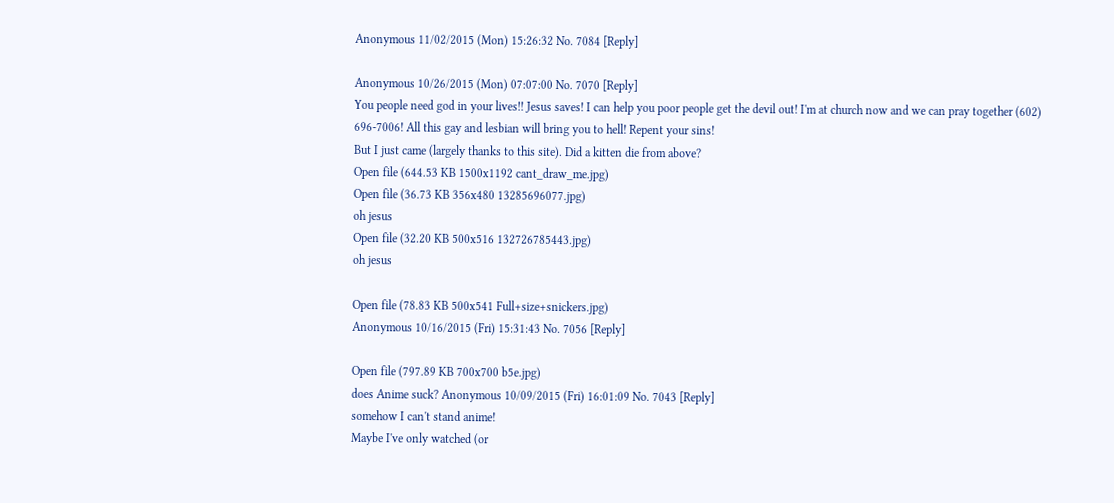Anonymous 11/02/2015 (Mon) 15:26:32 No. 7084 [Reply]

Anonymous 10/26/2015 (Mon) 07:07:00 No. 7070 [Reply]
You people need god in your lives!! Jesus saves! I can help you poor people get the devil out! I'm at church now and we can pray together (602) 696-7006! All this gay and lesbian will bring you to hell! Repent your sins!
But I just came (largely thanks to this site). Did a kitten die from above?
Open file (644.53 KB 1500x1192 cant_draw_me.jpg)
Open file (36.73 KB 356x480 13285696077.jpg)
oh jesus
Open file (32.20 KB 500x516 132726785443.jpg)
oh jesus

Open file (78.83 KB 500x541 Full+size+snickers.jpg)
Anonymous 10/16/2015 (Fri) 15:31:43 No. 7056 [Reply]

Open file (797.89 KB 700x700 b5e.jpg)
does Anime suck? Anonymous 10/09/2015 (Fri) 16:01:09 No. 7043 [Reply]
somehow I can't stand anime!
Maybe I've only watched (or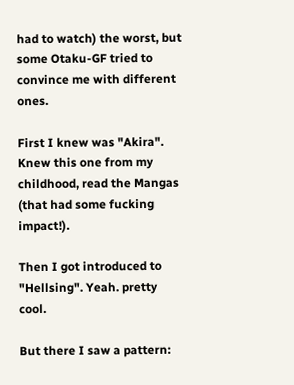had to watch) the worst, but some Otaku-GF tried to convince me with different ones.

First I knew was "Akira". Knew this one from my childhood, read the Mangas (that had some fucking impact!).

Then I got introduced to "Hellsing". Yeah. pretty cool.

But there I saw a pattern: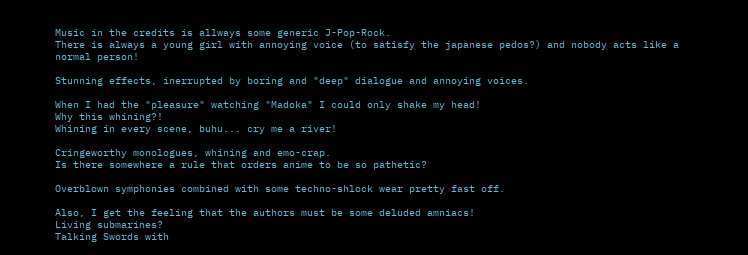Music in the credits is allways some generic J-Pop-Rock.
There is always a young girl with annoying voice (to satisfy the japanese pedos?) and nobody acts like a normal person!

Stunning effects, inerrupted by boring and "deep" dialogue and annoying voices.

When I had the "pleasure" watching "Madoka" I could only shake my head!
Why this whining?!
Whining in every scene, buhu... cry me a river!

Cringeworthy monologues, whining and emo-crap.
Is there somewhere a rule that orders anime to be so pathetic?

Overblown symphonies combined with some techno-shlock wear pretty fast off.

Also, I get the feeling that the authors must be some deluded amniacs!
Living submarines?
Talking Swords with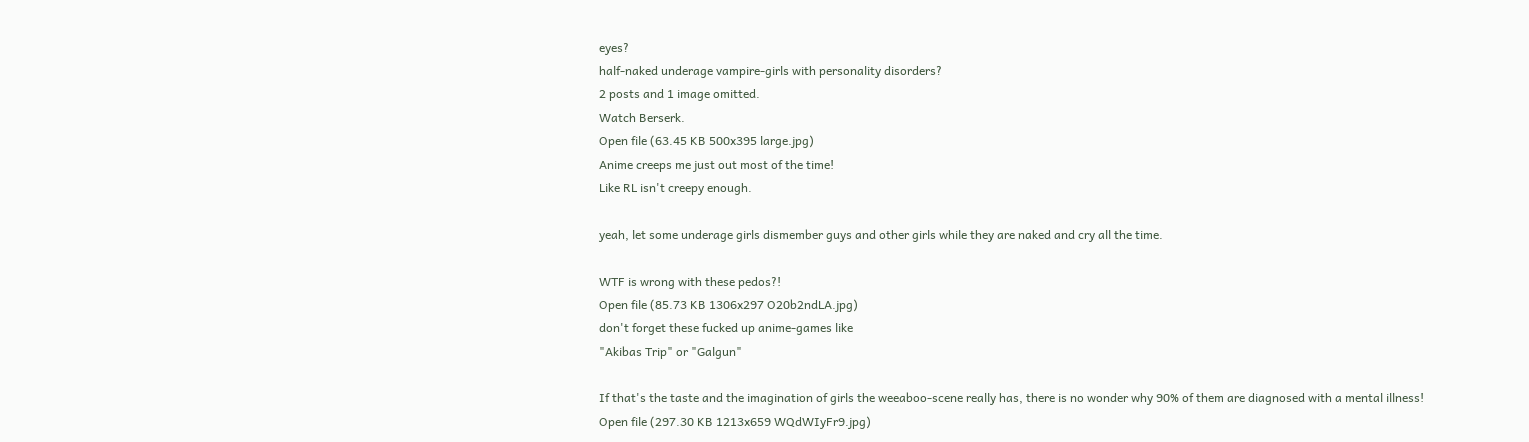eyes?
half-naked underage vampire-girls with personality disorders?
2 posts and 1 image omitted.
Watch Berserk.
Open file (63.45 KB 500x395 large.jpg)
Anime creeps me just out most of the time!
Like RL isn't creepy enough.

yeah, let some underage girls dismember guys and other girls while they are naked and cry all the time.

WTF is wrong with these pedos?!
Open file (85.73 KB 1306x297 O20b2ndLA.jpg)
don't forget these fucked up anime-games like
"Akibas Trip" or "Galgun"

If that's the taste and the imagination of girls the weeaboo-scene really has, there is no wonder why 90% of them are diagnosed with a mental illness!
Open file (297.30 KB 1213x659 WQdWIyFr9.jpg)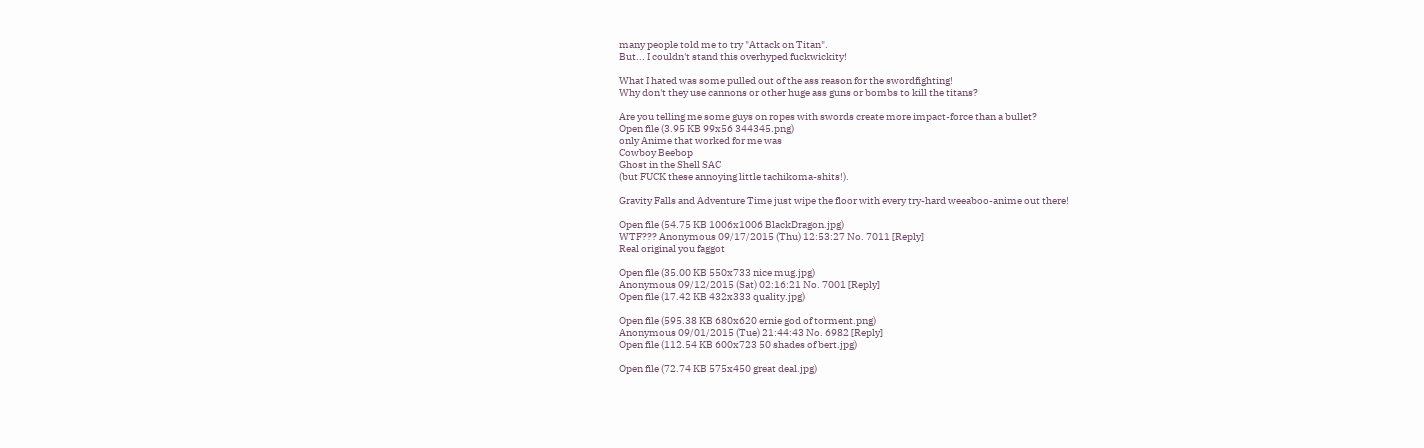many people told me to try "Attack on Titan".
But... I couldn't stand this overhyped fuckwickity!

What I hated was some pulled out of the ass reason for the swordfighting!
Why don't they use cannons or other huge ass guns or bombs to kill the titans?

Are you telling me some guys on ropes with swords create more impact-force than a bullet?
Open file (3.95 KB 99x56 344345.png)
only Anime that worked for me was
Cowboy Beebop
Ghost in the Shell SAC
(but FUCK these annoying little tachikoma-shits!).

Gravity Falls and Adventure Time just wipe the floor with every try-hard weeaboo-anime out there!

Open file (54.75 KB 1006x1006 BlackDragon.jpg)
WTF??? Anonymous 09/17/2015 (Thu) 12:53:27 No. 7011 [Reply]
Real original you faggot

Open file (35.00 KB 550x733 nice mug.jpg)
Anonymous 09/12/2015 (Sat) 02:16:21 No. 7001 [Reply]
Open file (17.42 KB 432x333 quality.jpg)

Open file (595.38 KB 680x620 ernie god of torment.png)
Anonymous 09/01/2015 (Tue) 21:44:43 No. 6982 [Reply]
Open file (112.54 KB 600x723 50 shades of bert.jpg)

Open file (72.74 KB 575x450 great deal.jpg)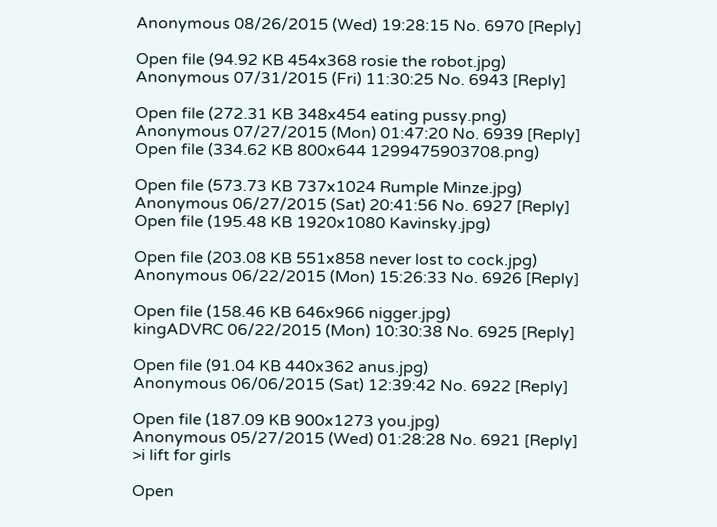Anonymous 08/26/2015 (Wed) 19:28:15 No. 6970 [Reply]

Open file (94.92 KB 454x368 rosie the robot.jpg)
Anonymous 07/31/2015 (Fri) 11:30:25 No. 6943 [Reply]

Open file (272.31 KB 348x454 eating pussy.png)
Anonymous 07/27/2015 (Mon) 01:47:20 No. 6939 [Reply]
Open file (334.62 KB 800x644 1299475903708.png)

Open file (573.73 KB 737x1024 Rumple Minze.jpg)
Anonymous 06/27/2015 (Sat) 20:41:56 No. 6927 [Reply]
Open file (195.48 KB 1920x1080 Kavinsky.jpg)

Open file (203.08 KB 551x858 never lost to cock.jpg)
Anonymous 06/22/2015 (Mon) 15:26:33 No. 6926 [Reply]

Open file (158.46 KB 646x966 nigger.jpg)
kingADVRC 06/22/2015 (Mon) 10:30:38 No. 6925 [Reply]

Open file (91.04 KB 440x362 anus.jpg)
Anonymous 06/06/2015 (Sat) 12:39:42 No. 6922 [Reply]

Open file (187.09 KB 900x1273 you.jpg)
Anonymous 05/27/2015 (Wed) 01:28:28 No. 6921 [Reply]
>i lift for girls

Open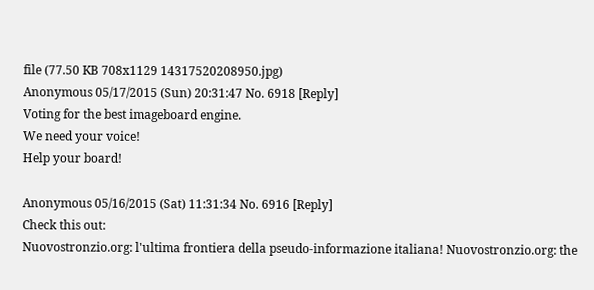file (77.50 KB 708x1129 14317520208950.jpg)
Anonymous 05/17/2015 (Sun) 20:31:47 No. 6918 [Reply]
Voting for the best imageboard engine.
We need your voice!
Help your board!

Anonymous 05/16/2015 (Sat) 11:31:34 No. 6916 [Reply]
Check this out:
Nuovostronzio.org: l'ultima frontiera della pseudo-informazione italiana! Nuovostronzio.org: the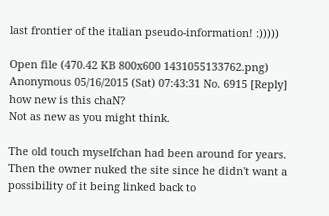last frontier of the italian pseudo-information! :)))))

Open file (470.42 KB 800x600 1431055133762.png)
Anonymous 05/16/2015 (Sat) 07:43:31 No. 6915 [Reply]
how new is this chaN?
Not as new as you might think.

The old touch myselfchan had been around for years. Then the owner nuked the site since he didn't want a possibility of it being linked back to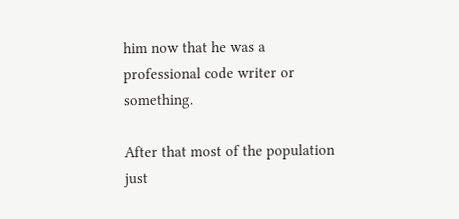him now that he was a professional code writer or something.

After that most of the population just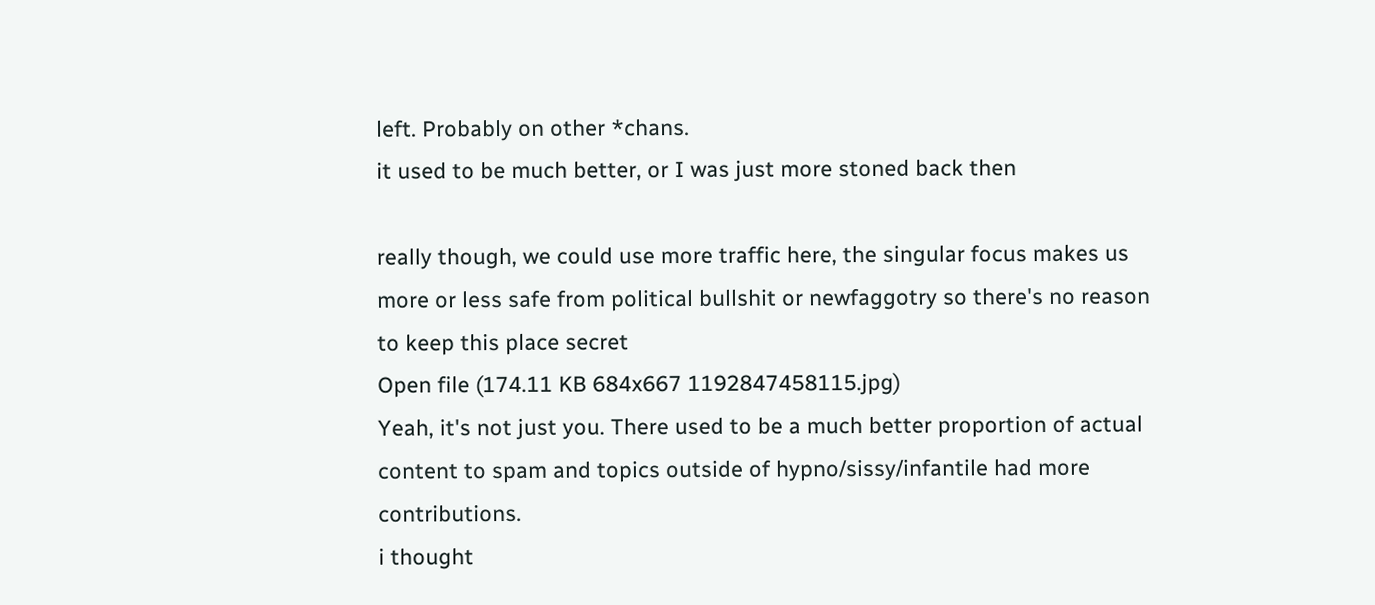left. Probably on other *chans.
it used to be much better, or I was just more stoned back then

really though, we could use more traffic here, the singular focus makes us more or less safe from political bullshit or newfaggotry so there's no reason to keep this place secret
Open file (174.11 KB 684x667 1192847458115.jpg)
Yeah, it's not just you. There used to be a much better proportion of actual content to spam and topics outside of hypno/sissy/infantile had more contributions.
i thought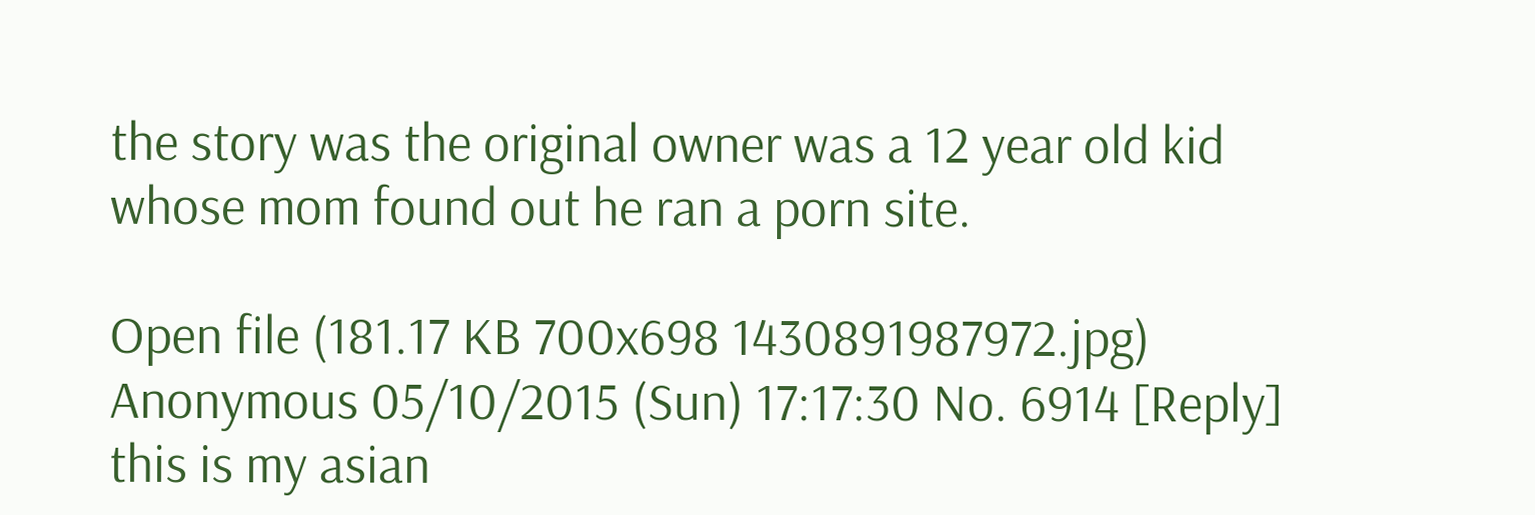the story was the original owner was a 12 year old kid whose mom found out he ran a porn site.

Open file (181.17 KB 700x698 1430891987972.jpg)
Anonymous 05/10/2015 (Sun) 17:17:30 No. 6914 [Reply]
this is my asian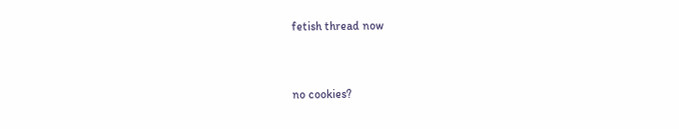fetish thread now


no cookies?